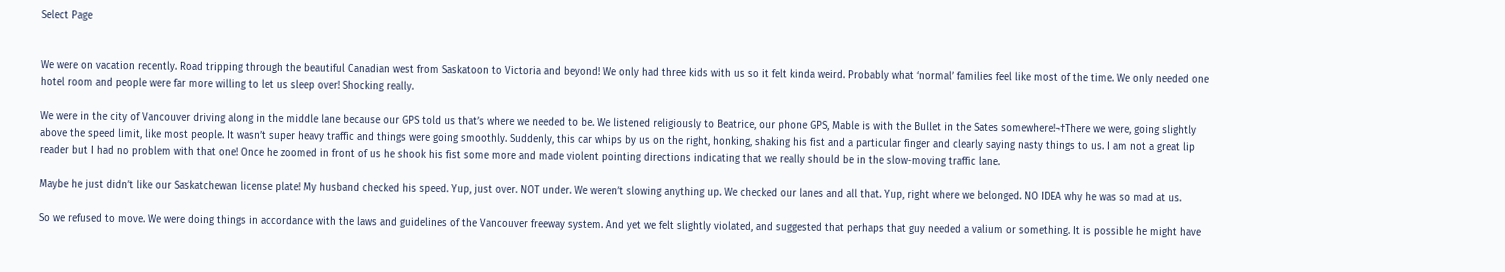Select Page


We were on vacation recently. Road tripping through the beautiful Canadian west from Saskatoon to Victoria and beyond! We only had three kids with us so it felt kinda weird. Probably what ‘normal’ families feel like most of the time. We only needed one hotel room and people were far more willing to let us sleep over! Shocking really.

We were in the city of Vancouver driving along in the middle lane because our GPS told us that’s where we needed to be. We listened religiously to Beatrice, our phone GPS, Mable is with the Bullet in the Sates somewhere!¬†There we were, going slightly above the speed limit, like most people. It wasn’t super heavy traffic and things were going smoothly. Suddenly, this car whips by us on the right, honking, shaking his fist and a particular finger and clearly saying nasty things to us. I am not a great lip reader but I had no problem with that one! Once he zoomed in front of us he shook his fist some more and made violent pointing directions indicating that we really should be in the slow-moving traffic lane.

Maybe he just didn’t like our Saskatchewan license plate! My husband checked his speed. Yup, just over. NOT under. We weren’t slowing anything up. We checked our lanes and all that. Yup, right where we belonged. NO IDEA why he was so mad at us.

So we refused to move. We were doing things in accordance with the laws and guidelines of the Vancouver freeway system. And yet we felt slightly violated, and suggested that perhaps that guy needed a valium or something. It is possible he might have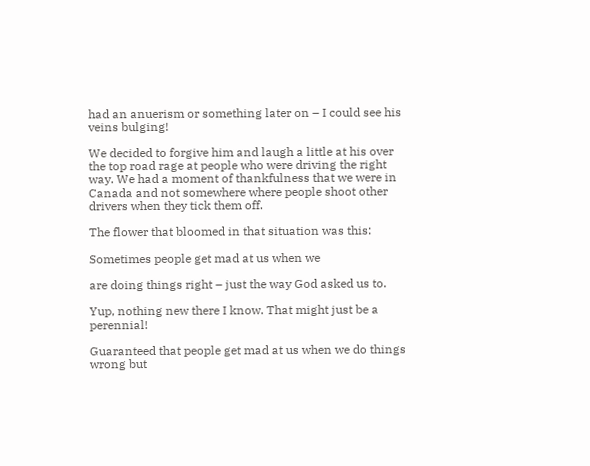had an anuerism or something later on – I could see his veins bulging!

We decided to forgive him and laugh a little at his over the top road rage at people who were driving the right way. We had a moment of thankfulness that we were in Canada and not somewhere where people shoot other drivers when they tick them off.

The flower that bloomed in that situation was this:

Sometimes people get mad at us when we

are doing things right – just the way God asked us to.

Yup, nothing new there I know. That might just be a perennial!

Guaranteed that people get mad at us when we do things wrong but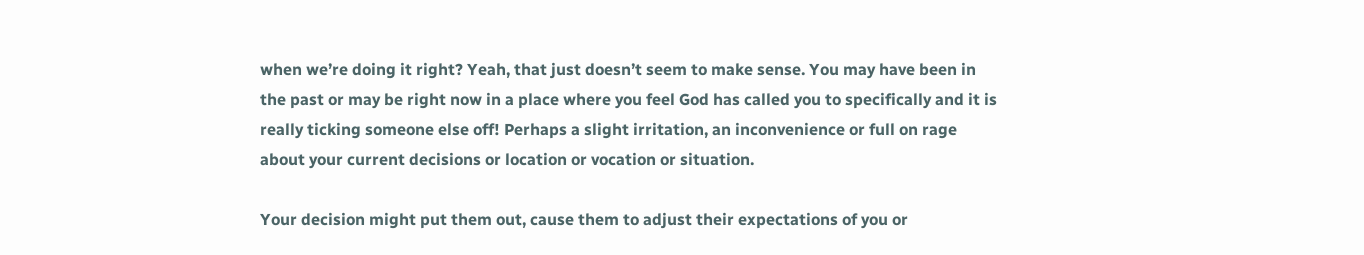when we’re doing it right? Yeah, that just doesn’t seem to make sense. You may have been in the past or may be right now in a place where you feel God has called you to specifically and it is really ticking someone else off! Perhaps a slight irritation, an inconvenience or full on rage about your current decisions or location or vocation or situation.

Your decision might put them out, cause them to adjust their expectations of you or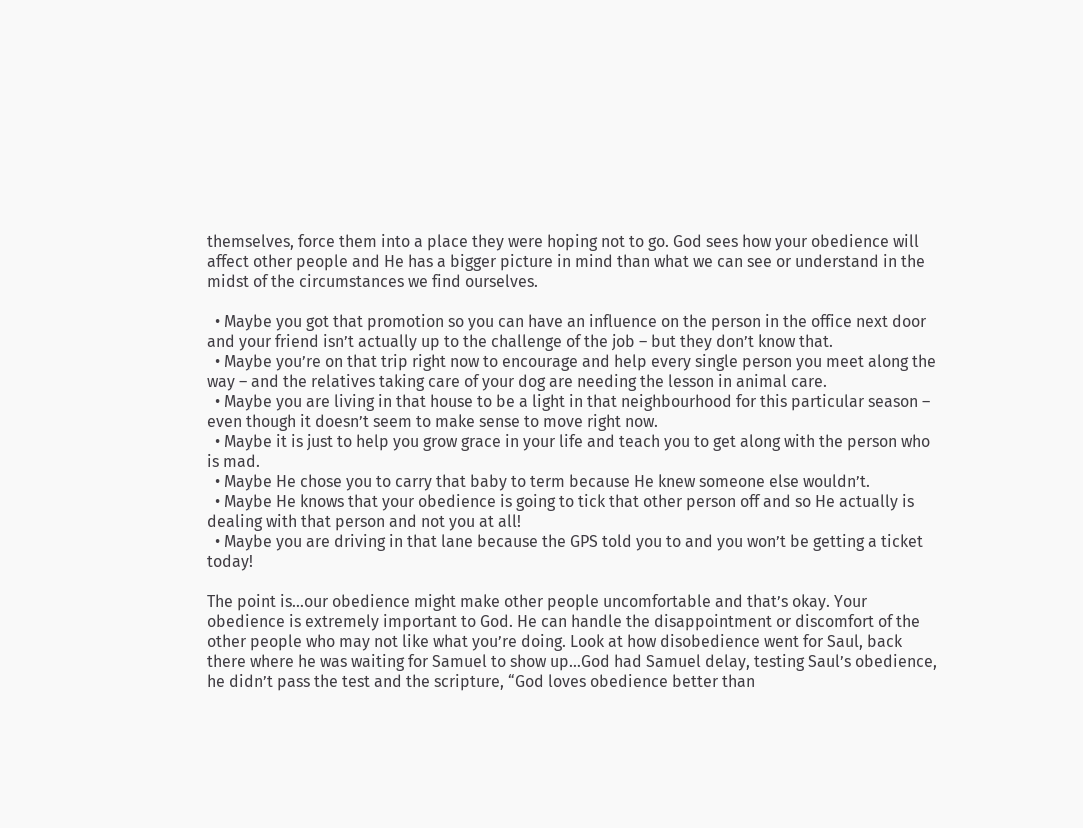themselves, force them into a place they were hoping not to go. God sees how your obedience will affect other people and He has a bigger picture in mind than what we can see or understand in the midst of the circumstances we find ourselves.

  • Maybe you got that promotion so you can have an influence on the person in the office next door and your friend isn’t actually up to the challenge of the job – but they don’t know that.
  • Maybe you’re on that trip right now to encourage and help every single person you meet along the way – and the relatives taking care of your dog are needing the lesson in animal care.
  • Maybe you are living in that house to be a light in that neighbourhood for this particular season – even though it doesn’t seem to make sense to move right now.
  • Maybe it is just to help you grow grace in your life and teach you to get along with the person who is mad.
  • Maybe He chose you to carry that baby to term because He knew someone else wouldn’t.
  • Maybe He knows that your obedience is going to tick that other person off and so He actually is dealing with that person and not you at all!
  • Maybe you are driving in that lane because the GPS told you to and you won’t be getting a ticket today!

The point is…our obedience might make other people uncomfortable and that’s okay. Your obedience is extremely important to God. He can handle the disappointment or discomfort of the other people who may not like what you’re doing. Look at how disobedience went for Saul, back there where he was waiting for Samuel to show up…God had Samuel delay, testing Saul’s obedience, he didn’t pass the test and the scripture, “God loves obedience better than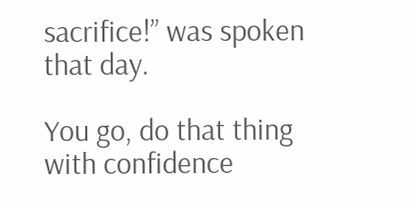sacrifice!” was spoken that day.

You go, do that thing with confidence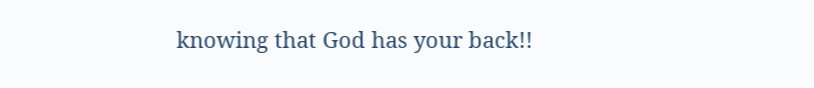knowing that God has your back!!